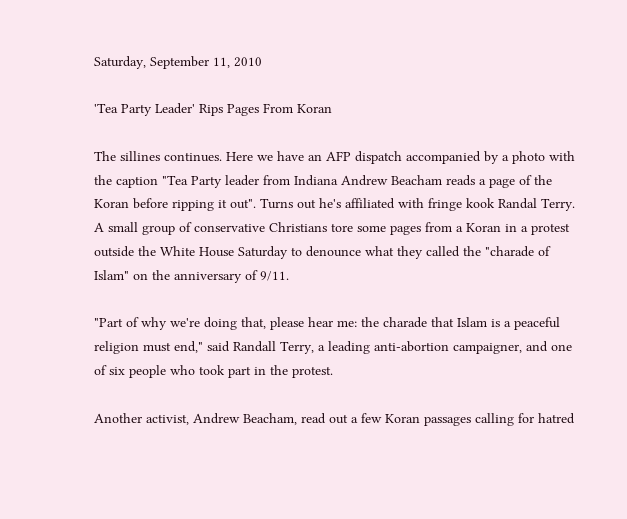Saturday, September 11, 2010

'Tea Party Leader' Rips Pages From Koran

The sillines continues. Here we have an AFP dispatch accompanied by a photo with the caption "Tea Party leader from Indiana Andrew Beacham reads a page of the Koran before ripping it out". Turns out he's affiliated with fringe kook Randal Terry.
A small group of conservative Christians tore some pages from a Koran in a protest outside the White House Saturday to denounce what they called the "charade of Islam" on the anniversary of 9/11.

"Part of why we're doing that, please hear me: the charade that Islam is a peaceful religion must end," said Randall Terry, a leading anti-abortion campaigner, and one of six people who took part in the protest.

Another activist, Andrew Beacham, read out a few Koran passages calling for hatred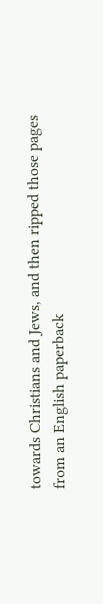towards Christians and Jews, and then ripped those pages from an English paperback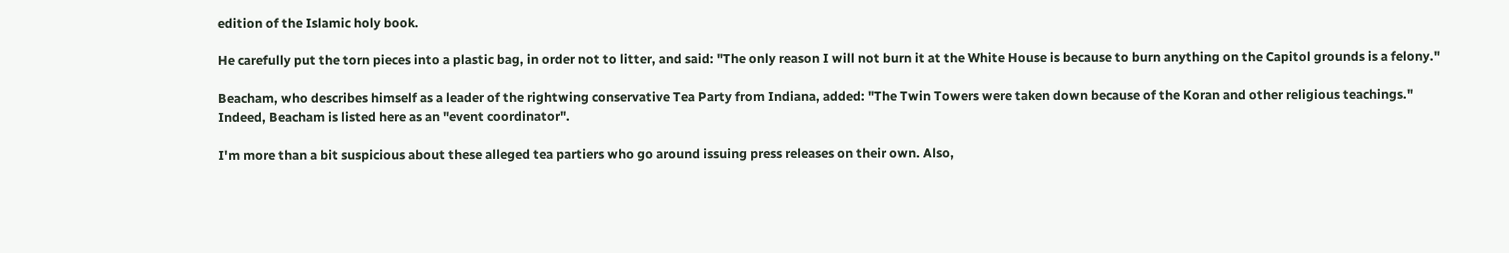edition of the Islamic holy book.

He carefully put the torn pieces into a plastic bag, in order not to litter, and said: "The only reason I will not burn it at the White House is because to burn anything on the Capitol grounds is a felony."

Beacham, who describes himself as a leader of the rightwing conservative Tea Party from Indiana, added: "The Twin Towers were taken down because of the Koran and other religious teachings."
Indeed, Beacham is listed here as an "event coordinator".

I'm more than a bit suspicious about these alleged tea partiers who go around issuing press releases on their own. Also,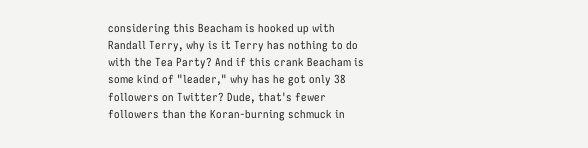considering this Beacham is hooked up with Randall Terry, why is it Terry has nothing to do with the Tea Party? And if this crank Beacham is some kind of "leader," why has he got only 38 followers on Twitter? Dude, that's fewer followers than the Koran-burning schmuck in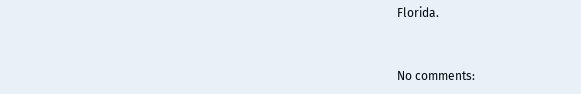Florida.


No comments: